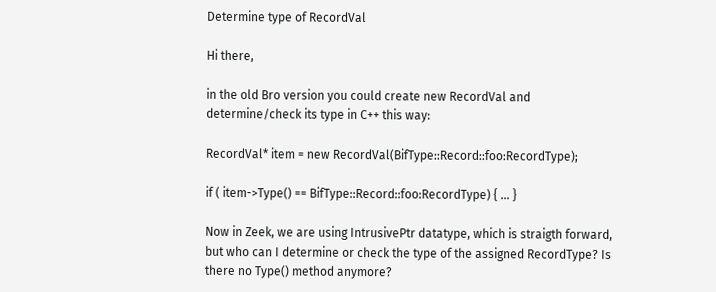Determine type of RecordVal

Hi there,

in the old Bro version you could create new RecordVal and determine/check its type in C++ this way:

RecordVal* item = new RecordVal(BifType::Record::foo:RecordType);

if ( item->Type() == BifType::Record::foo:RecordType) { … }

Now in Zeek, we are using IntrusivePtr datatype, which is straigth forward, but who can I determine or check the type of the assigned RecordType? Is there no Type() method anymore?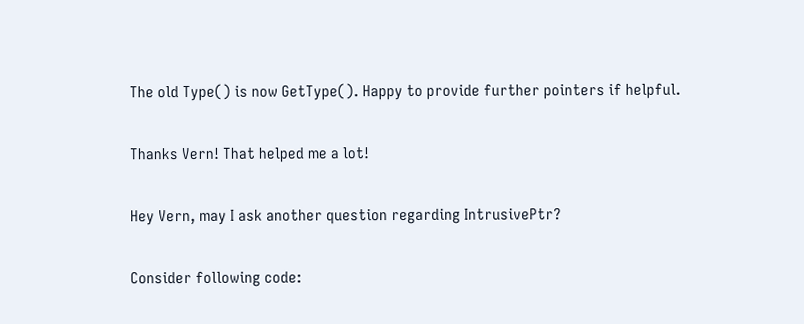The old Type() is now GetType(). Happy to provide further pointers if helpful.

Thanks Vern! That helped me a lot!

Hey Vern, may I ask another question regarding IntrusivePtr?

Consider following code: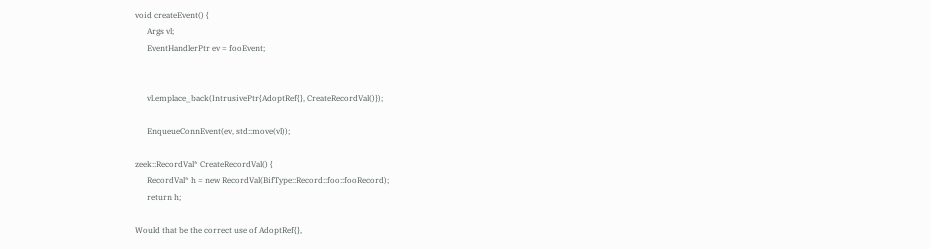void createEvent() {
      Args vl;
      EventHandlerPtr ev = fooEvent;


      vl.emplace_back(IntrusivePtr{AdoptRef{}, CreateRecordVal()});

      EnqueueConnEvent(ev, std::move(vl));

zeek::RecordVal* CreateRecordVal() {
      RecordVal* h = new RecordVal(BifType::Record::foo::fooRecord);
      return h;

Would that be the correct use of AdoptRef{},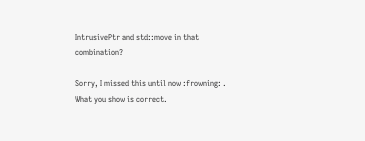IntrusivePtr and std::move in that combination?

Sorry, I missed this until now :frowning: . What you show is correct.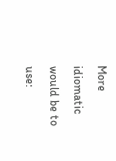More idiomatic would be to use: